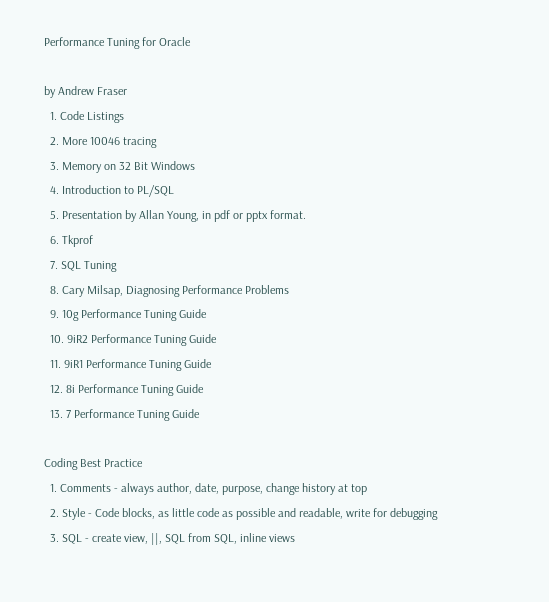Performance Tuning for Oracle

by Andrew Fraser
  1. Code Listings
  2. More 10046 tracing
  3. Memory on 32 Bit Windows
  4. Introduction to PL/SQL
  5. Presentation by Allan Young, in pdf or pptx format.
  6. Tkprof
  7. SQL Tuning
  8. Cary Milsap, Diagnosing Performance Problems
  9. 10g Performance Tuning Guide
  10. 9iR2 Performance Tuning Guide
  11. 9iR1 Performance Tuning Guide
  12. 8i Performance Tuning Guide
  13. 7 Performance Tuning Guide

Coding Best Practice
  1. Comments - always author, date, purpose, change history at top
  2. Style - Code blocks, as little code as possible and readable, write for debugging
  3. SQL - create view, ||, SQL from SQL, inline views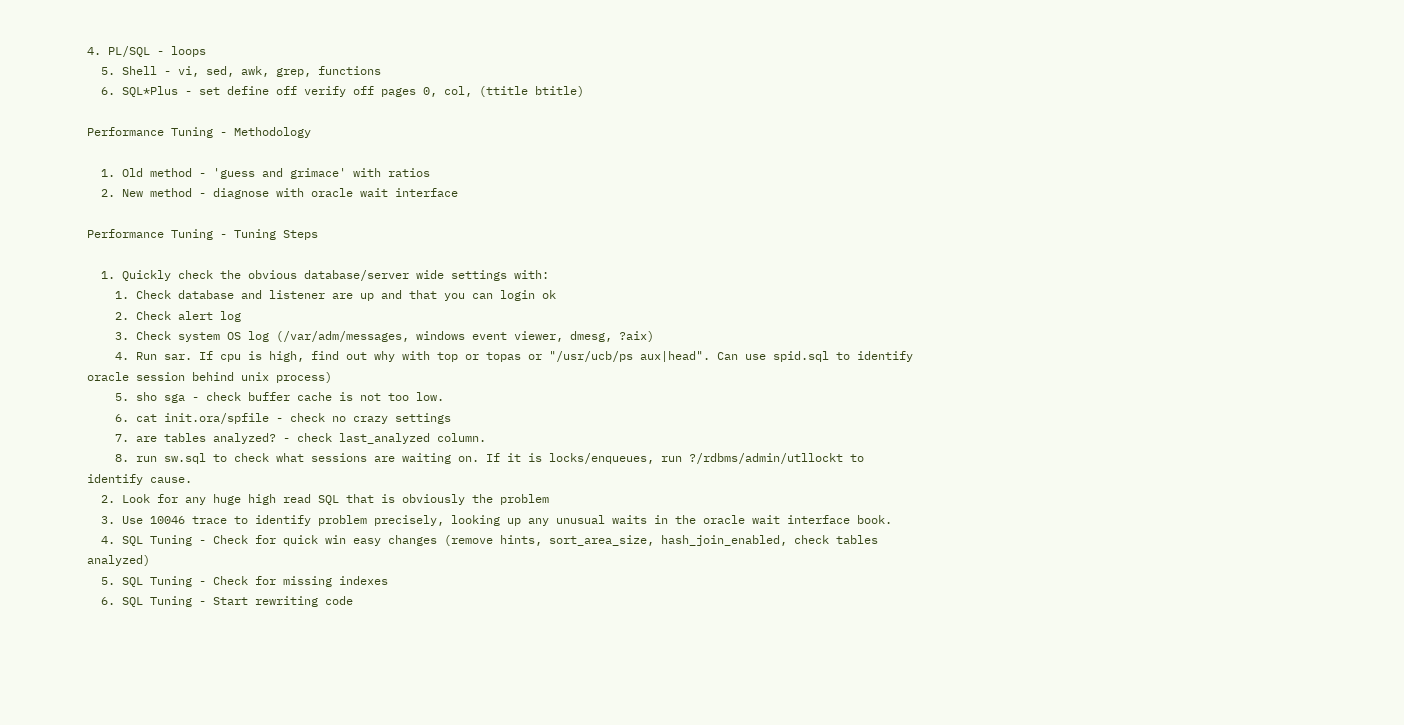4. PL/SQL - loops
  5. Shell - vi, sed, awk, grep, functions
  6. SQL*Plus - set define off verify off pages 0, col, (ttitle btitle)

Performance Tuning - Methodology

  1. Old method - 'guess and grimace' with ratios
  2. New method - diagnose with oracle wait interface

Performance Tuning - Tuning Steps

  1. Quickly check the obvious database/server wide settings with:
    1. Check database and listener are up and that you can login ok
    2. Check alert log
    3. Check system OS log (/var/adm/messages, windows event viewer, dmesg, ?aix)
    4. Run sar. If cpu is high, find out why with top or topas or "/usr/ucb/ps aux|head". Can use spid.sql to identify oracle session behind unix process)
    5. sho sga - check buffer cache is not too low.
    6. cat init.ora/spfile - check no crazy settings
    7. are tables analyzed? - check last_analyzed column.
    8. run sw.sql to check what sessions are waiting on. If it is locks/enqueues, run ?/rdbms/admin/utllockt to identify cause.
  2. Look for any huge high read SQL that is obviously the problem
  3. Use 10046 trace to identify problem precisely, looking up any unusual waits in the oracle wait interface book.
  4. SQL Tuning - Check for quick win easy changes (remove hints, sort_area_size, hash_join_enabled, check tables analyzed)
  5. SQL Tuning - Check for missing indexes
  6. SQL Tuning - Start rewriting code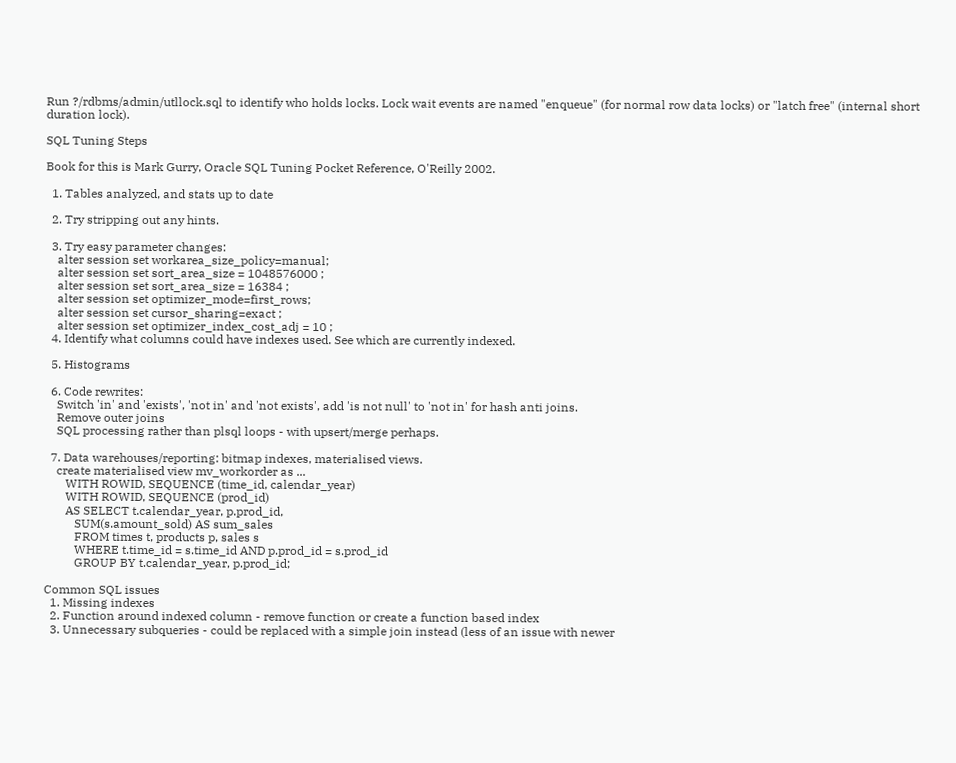Run ?/rdbms/admin/utllock.sql to identify who holds locks. Lock wait events are named "enqueue" (for normal row data locks) or "latch free" (internal short duration lock).

SQL Tuning Steps

Book for this is Mark Gurry, Oracle SQL Tuning Pocket Reference, O'Reilly 2002.

  1. Tables analyzed, and stats up to date

  2. Try stripping out any hints.

  3. Try easy parameter changes:
    alter session set workarea_size_policy=manual;
    alter session set sort_area_size = 1048576000 ;
    alter session set sort_area_size = 16384 ;
    alter session set optimizer_mode=first_rows;
    alter session set cursor_sharing=exact ;
    alter session set optimizer_index_cost_adj = 10 ;
  4. Identify what columns could have indexes used. See which are currently indexed.

  5. Histograms

  6. Code rewrites:
    Switch 'in' and 'exists', 'not in' and 'not exists', add 'is not null' to 'not in' for hash anti joins.
    Remove outer joins
    SQL processing rather than plsql loops - with upsert/merge perhaps.

  7. Data warehouses/reporting: bitmap indexes, materialised views.
    create materialised view mv_workorder as ...
       WITH ROWID, SEQUENCE (time_id, calendar_year)
       WITH ROWID, SEQUENCE (prod_id)
       AS SELECT t.calendar_year, p.prod_id,
          SUM(s.amount_sold) AS sum_sales
          FROM times t, products p, sales s
          WHERE t.time_id = s.time_id AND p.prod_id = s.prod_id
          GROUP BY t.calendar_year, p.prod_id;

Common SQL issues
  1. Missing indexes
  2. Function around indexed column - remove function or create a function based index
  3. Unnecessary subqueries - could be replaced with a simple join instead (less of an issue with newer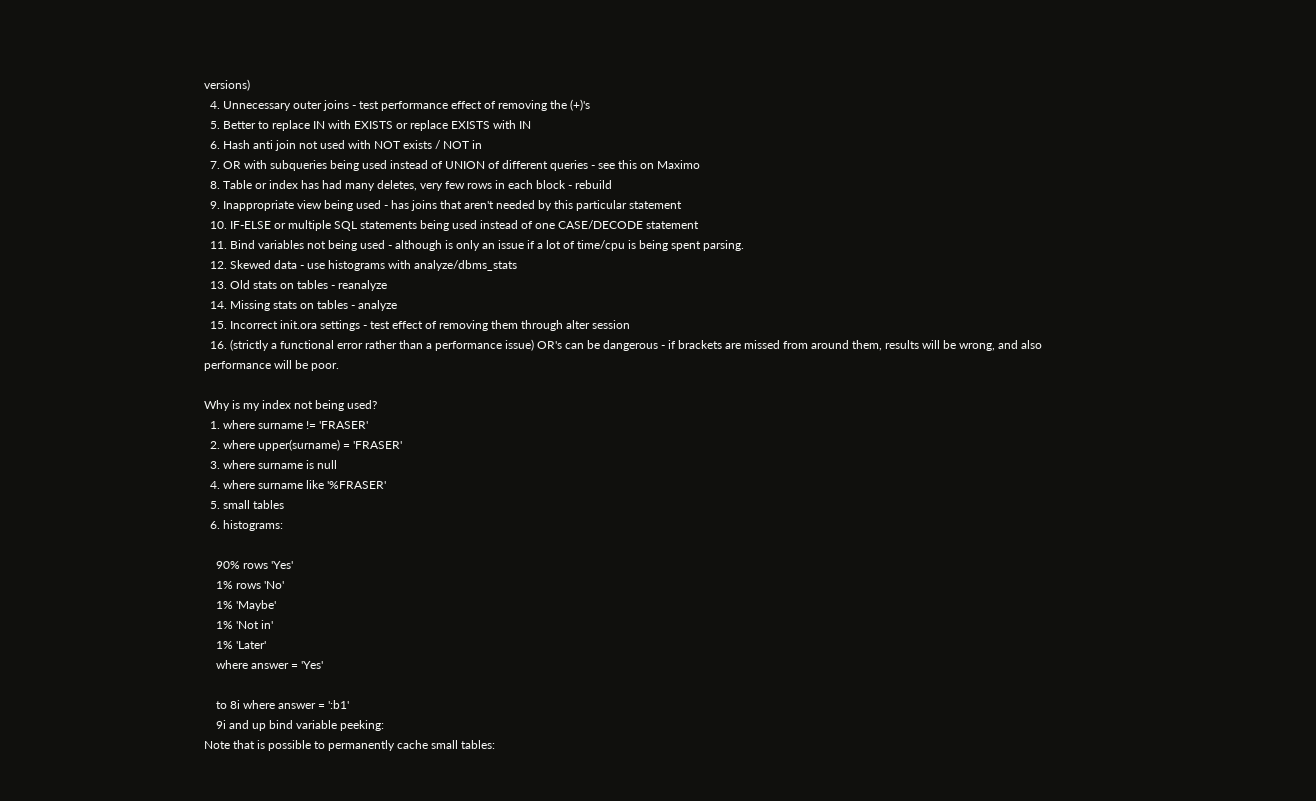versions)
  4. Unnecessary outer joins - test performance effect of removing the (+)'s
  5. Better to replace IN with EXISTS or replace EXISTS with IN
  6. Hash anti join not used with NOT exists / NOT in
  7. OR with subqueries being used instead of UNION of different queries - see this on Maximo
  8. Table or index has had many deletes, very few rows in each block - rebuild
  9. Inappropriate view being used - has joins that aren't needed by this particular statement
  10. IF-ELSE or multiple SQL statements being used instead of one CASE/DECODE statement
  11. Bind variables not being used - although is only an issue if a lot of time/cpu is being spent parsing.
  12. Skewed data - use histograms with analyze/dbms_stats
  13. Old stats on tables - reanalyze
  14. Missing stats on tables - analyze
  15. Incorrect init.ora settings - test effect of removing them through alter session
  16. (strictly a functional error rather than a performance issue) OR's can be dangerous - if brackets are missed from around them, results will be wrong, and also performance will be poor.

Why is my index not being used?
  1. where surname != 'FRASER'
  2. where upper(surname) = 'FRASER'
  3. where surname is null
  4. where surname like '%FRASER'
  5. small tables
  6. histograms:

    90% rows 'Yes'
    1% rows 'No'
    1% 'Maybe'
    1% 'Not in'
    1% 'Later'
    where answer = 'Yes'

    to 8i where answer = ':b1'
    9i and up bind variable peeking:
Note that is possible to permanently cache small tables: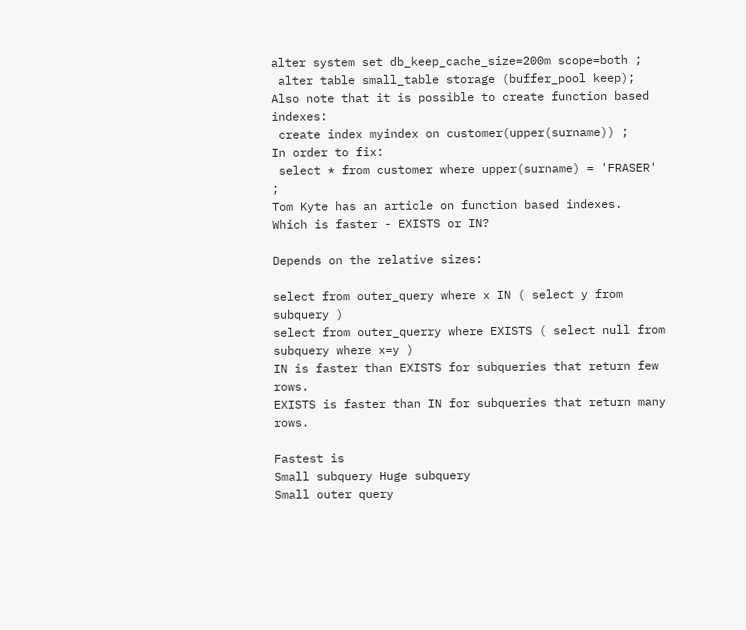alter system set db_keep_cache_size=200m scope=both ;
 alter table small_table storage (buffer_pool keep);
Also note that it is possible to create function based indexes:
 create index myindex on customer(upper(surname)) ;
In order to fix:
 select * from customer where upper(surname) = 'FRASER' ;
Tom Kyte has an article on function based indexes.
Which is faster - EXISTS or IN?

Depends on the relative sizes:

select from outer_query where x IN ( select y from subquery )
select from outer_querry where EXISTS ( select null from subquery where x=y )
IN is faster than EXISTS for subqueries that return few rows.
EXISTS is faster than IN for subqueries that return many rows.

Fastest is
Small subquery Huge subquery
Small outer query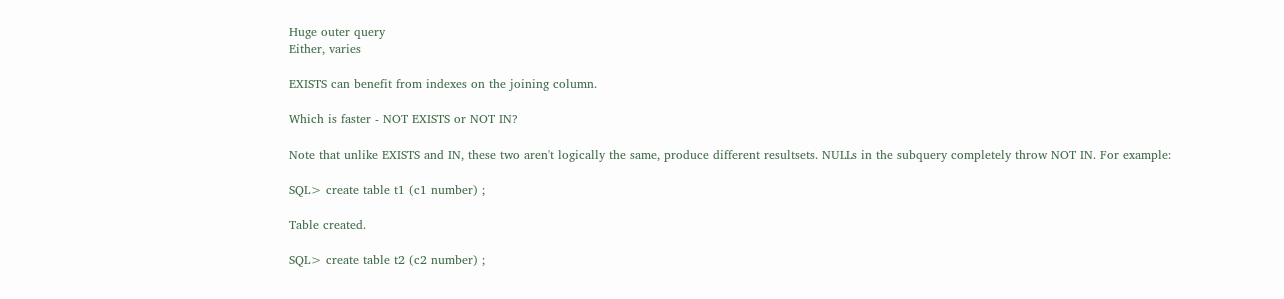Huge outer query
Either, varies

EXISTS can benefit from indexes on the joining column.

Which is faster - NOT EXISTS or NOT IN?

Note that unlike EXISTS and IN, these two aren't logically the same, produce different resultsets. NULLs in the subquery completely throw NOT IN. For example:

SQL> create table t1 (c1 number) ;

Table created.

SQL> create table t2 (c2 number) ;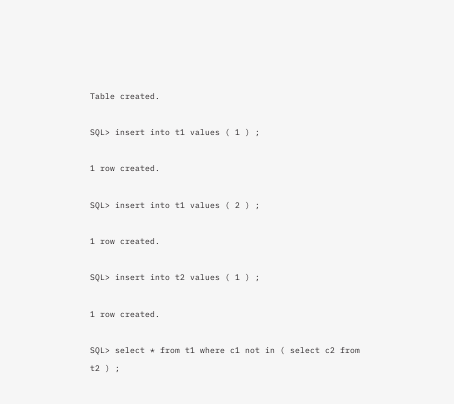Table created.

SQL> insert into t1 values ( 1 ) ;

1 row created.

SQL> insert into t1 values ( 2 ) ;

1 row created.

SQL> insert into t2 values ( 1 ) ;

1 row created.

SQL> select * from t1 where c1 not in ( select c2 from t2 ) ;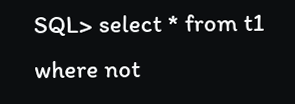SQL> select * from t1 where not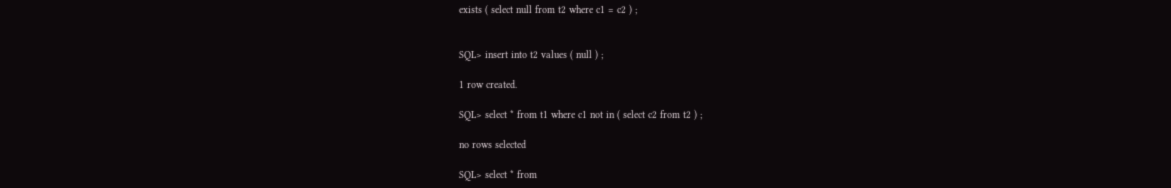exists ( select null from t2 where c1 = c2 ) ;


SQL> insert into t2 values ( null ) ;

1 row created.

SQL> select * from t1 where c1 not in ( select c2 from t2 ) ;

no rows selected

SQL> select * from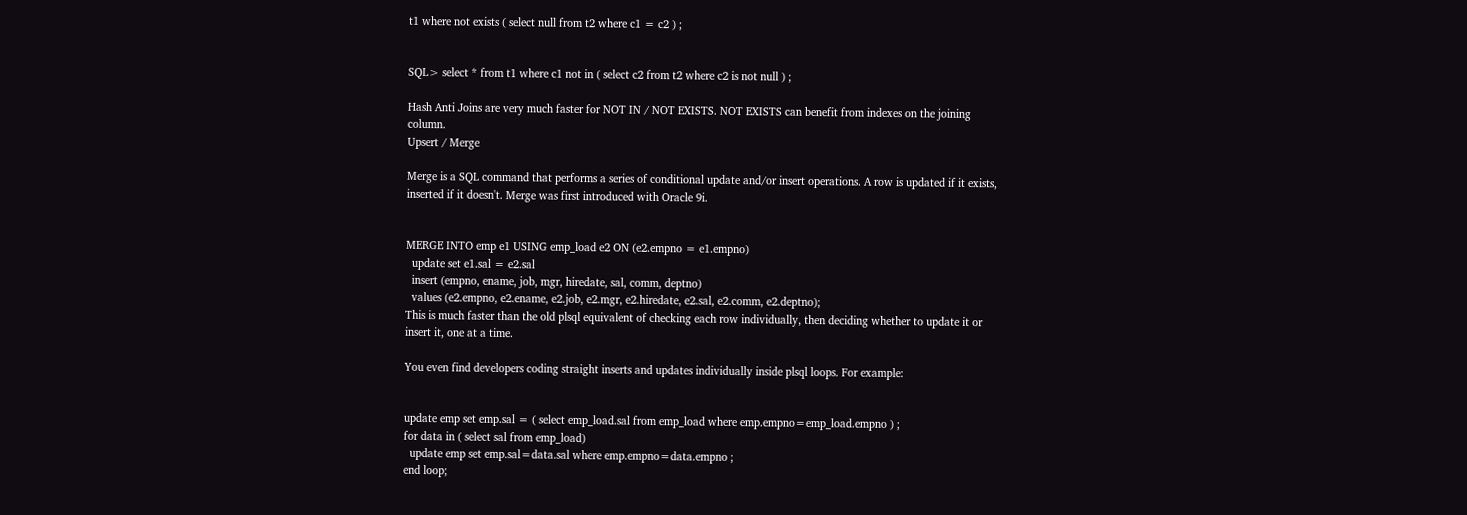t1 where not exists ( select null from t2 where c1 = c2 ) ;


SQL> select * from t1 where c1 not in ( select c2 from t2 where c2 is not null ) ;

Hash Anti Joins are very much faster for NOT IN / NOT EXISTS. NOT EXISTS can benefit from indexes on the joining column.
Upsert / Merge

Merge is a SQL command that performs a series of conditional update and/or insert operations. A row is updated if it exists, inserted if it doesn't. Merge was first introduced with Oracle 9i.


MERGE INTO emp e1 USING emp_load e2 ON (e2.empno = e1.empno)
  update set e1.sal = e2.sal
  insert (empno, ename, job, mgr, hiredate, sal, comm, deptno)
  values (e2.empno, e2.ename, e2.job, e2.mgr, e2.hiredate, e2.sal, e2.comm, e2.deptno);
This is much faster than the old plsql equivalent of checking each row individually, then deciding whether to update it or insert it, one at a time.

You even find developers coding straight inserts and updates individually inside plsql loops. For example:


update emp set emp.sal = ( select emp_load.sal from emp_load where emp.empno=emp_load.empno ) ;
for data in ( select sal from emp_load)
  update emp set emp.sal=data.sal where emp.empno=data.empno ;
end loop;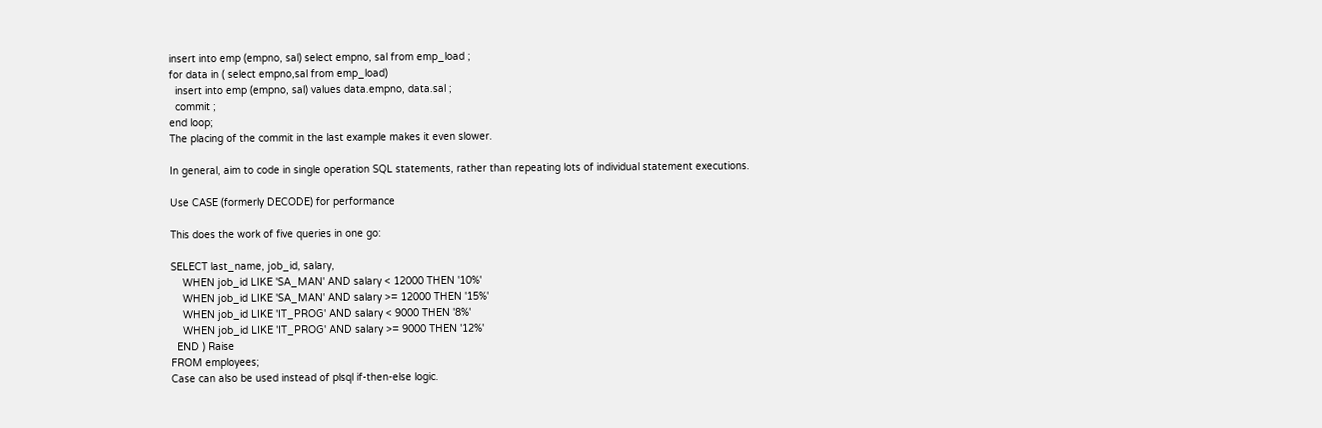insert into emp (empno, sal) select empno, sal from emp_load ;
for data in ( select empno,sal from emp_load)
  insert into emp (empno, sal) values data.empno, data.sal ;
  commit ;
end loop;
The placing of the commit in the last example makes it even slower.

In general, aim to code in single operation SQL statements, rather than repeating lots of individual statement executions.

Use CASE (formerly DECODE) for performance

This does the work of five queries in one go:

SELECT last_name, job_id, salary,
    WHEN job_id LIKE 'SA_MAN' AND salary < 12000 THEN '10%'
    WHEN job_id LIKE 'SA_MAN' AND salary >= 12000 THEN '15%'
    WHEN job_id LIKE 'IT_PROG' AND salary < 9000 THEN '8%'
    WHEN job_id LIKE 'IT_PROG' AND salary >= 9000 THEN '12%'
  END ) Raise
FROM employees;
Case can also be used instead of plsql if-then-else logic.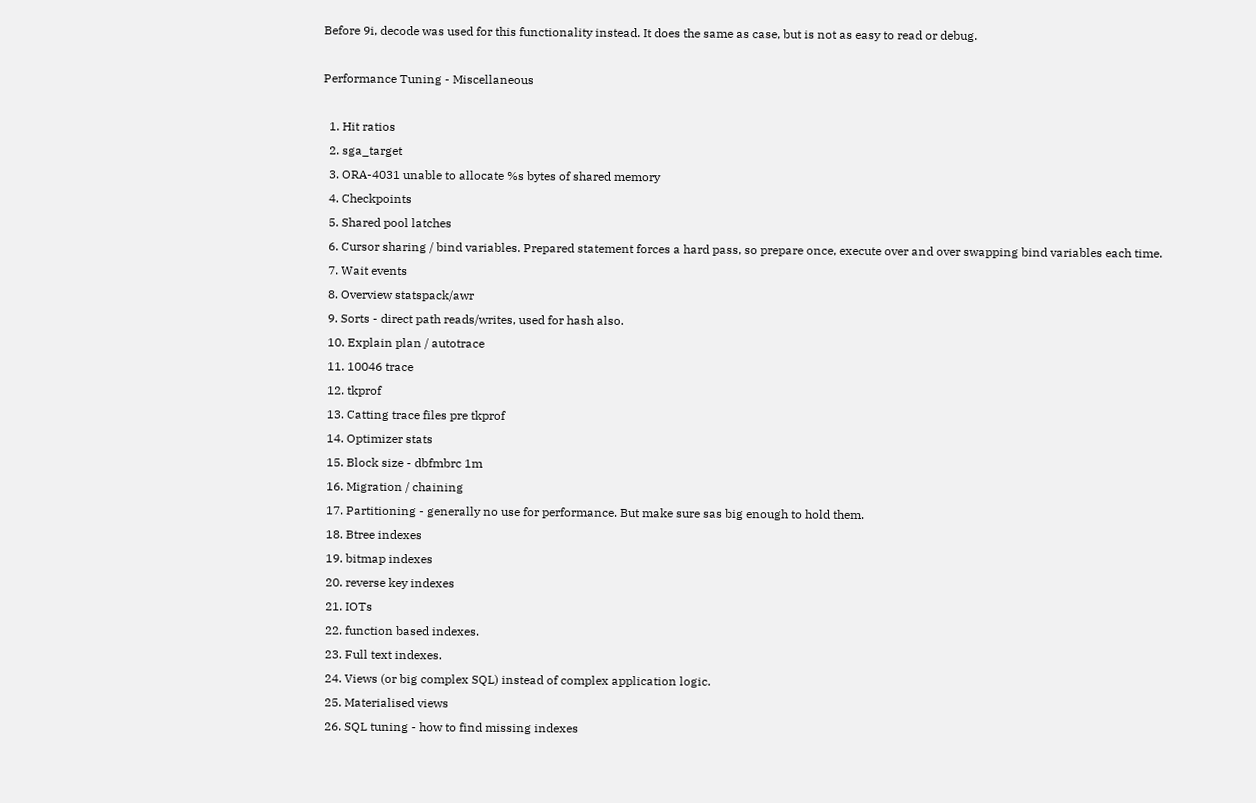Before 9i, decode was used for this functionality instead. It does the same as case, but is not as easy to read or debug.

Performance Tuning - Miscellaneous

  1. Hit ratios
  2. sga_target
  3. ORA-4031 unable to allocate %s bytes of shared memory
  4. Checkpoints
  5. Shared pool latches
  6. Cursor sharing / bind variables. Prepared statement forces a hard pass, so prepare once, execute over and over swapping bind variables each time.
  7. Wait events
  8. Overview statspack/awr
  9. Sorts - direct path reads/writes, used for hash also.
  10. Explain plan / autotrace
  11. 10046 trace
  12. tkprof
  13. Catting trace files pre tkprof
  14. Optimizer stats
  15. Block size - dbfmbrc 1m
  16. Migration / chaining
  17. Partitioning - generally no use for performance. But make sure sas big enough to hold them.
  18. Btree indexes
  19. bitmap indexes
  20. reverse key indexes
  21. IOTs
  22. function based indexes.
  23. Full text indexes.
  24. Views (or big complex SQL) instead of complex application logic.
  25. Materialised views
  26. SQL tuning - how to find missing indexes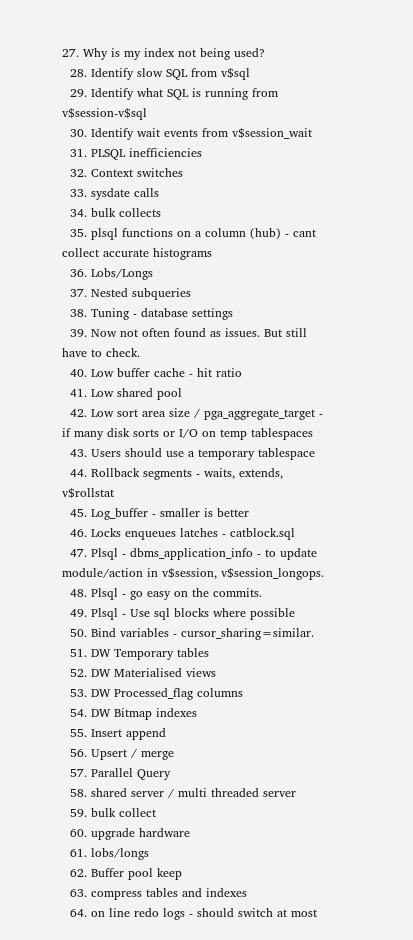27. Why is my index not being used?
  28. Identify slow SQL from v$sql
  29. Identify what SQL is running from v$session-v$sql
  30. Identify wait events from v$session_wait
  31. PLSQL inefficiencies
  32. Context switches
  33. sysdate calls
  34. bulk collects
  35. plsql functions on a column (hub) - cant collect accurate histograms
  36. Lobs/Longs
  37. Nested subqueries
  38. Tuning - database settings
  39. Now not often found as issues. But still have to check.
  40. Low buffer cache - hit ratio
  41. Low shared pool
  42. Low sort area size / pga_aggregate_target - if many disk sorts or I/O on temp tablespaces
  43. Users should use a temporary tablespace
  44. Rollback segments - waits, extends, v$rollstat
  45. Log_buffer - smaller is better
  46. Locks enqueues latches - catblock.sql
  47. Plsql - dbms_application_info - to update module/action in v$session, v$session_longops.
  48. Plsql - go easy on the commits.
  49. Plsql - Use sql blocks where possible
  50. Bind variables - cursor_sharing=similar.
  51. DW Temporary tables
  52. DW Materialised views
  53. DW Processed_flag columns
  54. DW Bitmap indexes
  55. Insert append
  56. Upsert / merge
  57. Parallel Query
  58. shared server / multi threaded server
  59. bulk collect
  60. upgrade hardware
  61. lobs/longs
  62. Buffer pool keep
  63. compress tables and indexes
  64. on line redo logs - should switch at most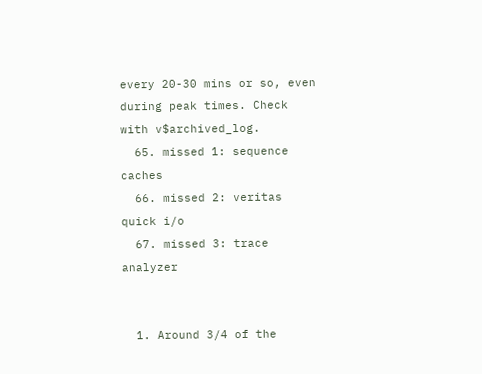every 20-30 mins or so, even during peak times. Check with v$archived_log.
  65. missed 1: sequence caches
  66. missed 2: veritas quick i/o
  67. missed 3: trace analyzer


  1. Around 3/4 of the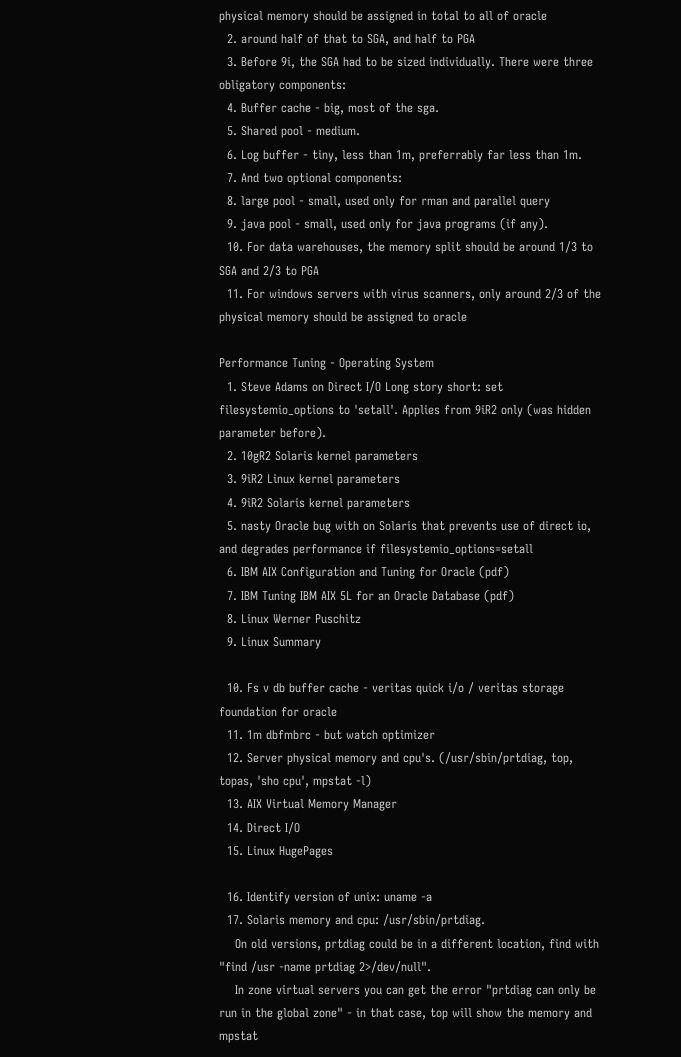physical memory should be assigned in total to all of oracle
  2. around half of that to SGA, and half to PGA
  3. Before 9i, the SGA had to be sized individually. There were three obligatory components:
  4. Buffer cache - big, most of the sga.
  5. Shared pool - medium.
  6. Log buffer - tiny, less than 1m, preferrably far less than 1m.
  7. And two optional components:
  8. large pool - small, used only for rman and parallel query
  9. java pool - small, used only for java programs (if any).
  10. For data warehouses, the memory split should be around 1/3 to SGA and 2/3 to PGA
  11. For windows servers with virus scanners, only around 2/3 of the physical memory should be assigned to oracle

Performance Tuning - Operating System
  1. Steve Adams on Direct I/O Long story short: set filesystemio_options to 'setall'. Applies from 9iR2 only (was hidden parameter before).
  2. 10gR2 Solaris kernel parameters
  3. 9iR2 Linux kernel parameters
  4. 9iR2 Solaris kernel parameters
  5. nasty Oracle bug with on Solaris that prevents use of direct io, and degrades performance if filesystemio_options=setall
  6. IBM AIX Configuration and Tuning for Oracle (pdf)
  7. IBM Tuning IBM AIX 5L for an Oracle Database (pdf)
  8. Linux Werner Puschitz
  9. Linux Summary

  10. Fs v db buffer cache - veritas quick i/o / veritas storage foundation for oracle
  11. 1m dbfmbrc - but watch optimizer
  12. Server physical memory and cpu's. (/usr/sbin/prtdiag, top, topas, 'sho cpu', mpstat -l)
  13. AIX Virtual Memory Manager
  14. Direct I/O
  15. Linux HugePages

  16. Identify version of unix: uname -a
  17. Solaris memory and cpu: /usr/sbin/prtdiag.
    On old versions, prtdiag could be in a different location, find with "find /usr -name prtdiag 2>/dev/null".
    In zone virtual servers you can get the error "prtdiag can only be run in the global zone" - in that case, top will show the memory and mpstat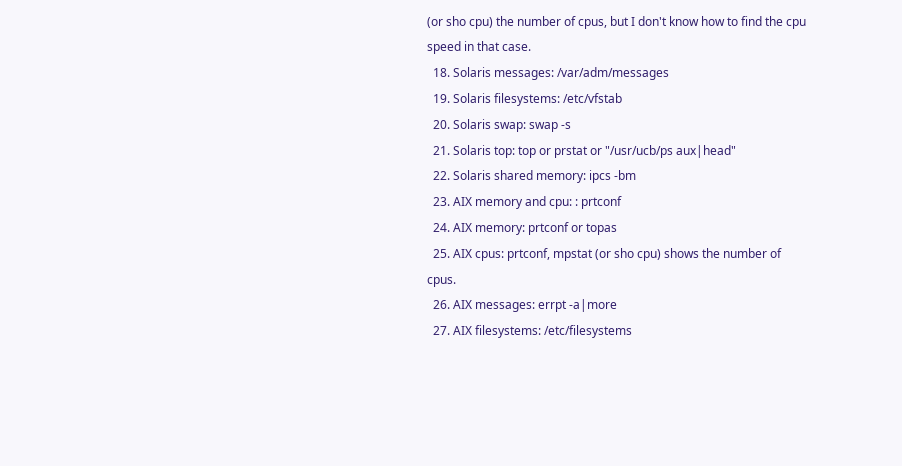(or sho cpu) the number of cpus, but I don't know how to find the cpu speed in that case.
  18. Solaris messages: /var/adm/messages
  19. Solaris filesystems: /etc/vfstab
  20. Solaris swap: swap -s
  21. Solaris top: top or prstat or "/usr/ucb/ps aux|head"
  22. Solaris shared memory: ipcs -bm
  23. AIX memory and cpu: : prtconf
  24. AIX memory: prtconf or topas
  25. AIX cpus: prtconf, mpstat (or sho cpu) shows the number of cpus.
  26. AIX messages: errpt -a|more
  27. AIX filesystems: /etc/filesystems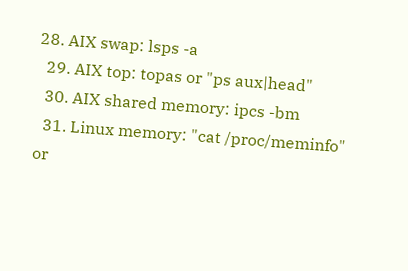28. AIX swap: lsps -a
  29. AIX top: topas or "ps aux|head"
  30. AIX shared memory: ipcs -bm
  31. Linux memory: "cat /proc/meminfo" or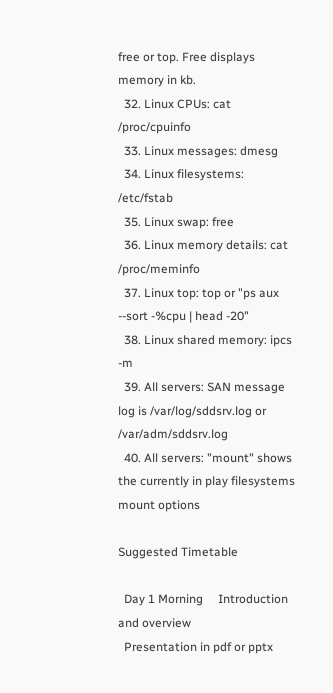free or top. Free displays memory in kb.
  32. Linux CPUs: cat /proc/cpuinfo
  33. Linux messages: dmesg
  34. Linux filesystems: /etc/fstab
  35. Linux swap: free
  36. Linux memory details: cat /proc/meminfo
  37. Linux top: top or "ps aux --sort -%cpu | head -20"
  38. Linux shared memory: ipcs -m
  39. All servers: SAN message log is /var/log/sddsrv.log or /var/adm/sddsrv.log
  40. All servers: "mount" shows the currently in play filesystems mount options

Suggested Timetable

  Day 1 Morning     Introduction and overview
  Presentation in pdf or pptx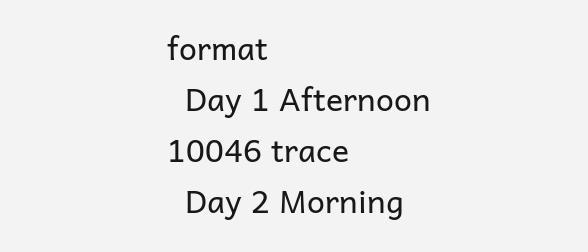format
  Day 1 Afternoon     10046 trace
  Day 2 Morning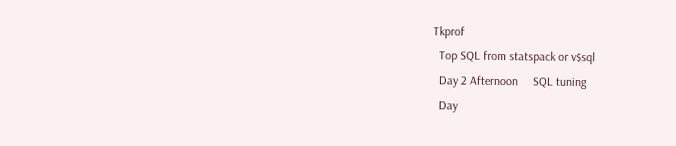Tkprof
  Top SQL from statspack or v$sql
  Day 2 Afternoon     SQL tuning
  Day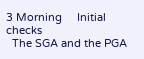3 Morning     Initial checks
  The SGA and the PGA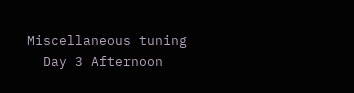Miscellaneous tuning
  Day 3 Afternoon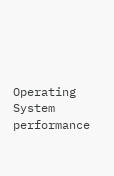Operating System performance